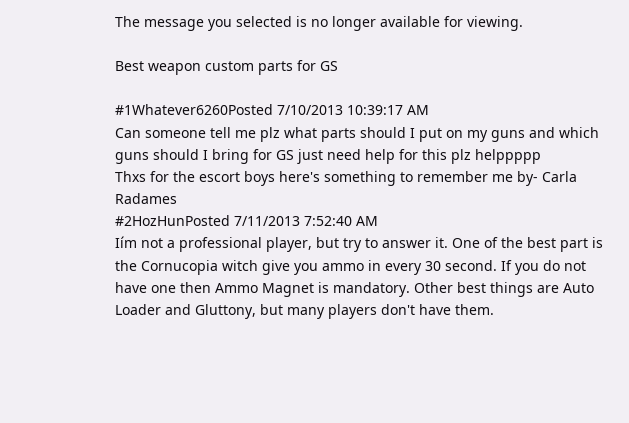The message you selected is no longer available for viewing.

Best weapon custom parts for GS

#1Whatever6260Posted 7/10/2013 10:39:17 AM
Can someone tell me plz what parts should I put on my guns and which guns should I bring for GS just need help for this plz helppppp
Thxs for the escort boys here's something to remember me by- Carla Radames
#2HozHunPosted 7/11/2013 7:52:40 AM
Iím not a professional player, but try to answer it. One of the best part is the Cornucopia witch give you ammo in every 30 second. If you do not have one then Ammo Magnet is mandatory. Other best things are Auto Loader and Gluttony, but many players don't have them.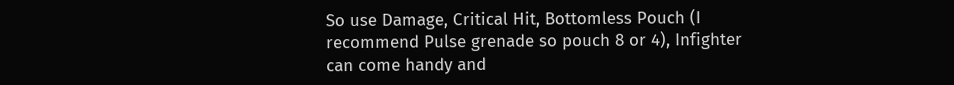So use Damage, Critical Hit, Bottomless Pouch (I recommend Pulse grenade so pouch 8 or 4), Infighter can come handy and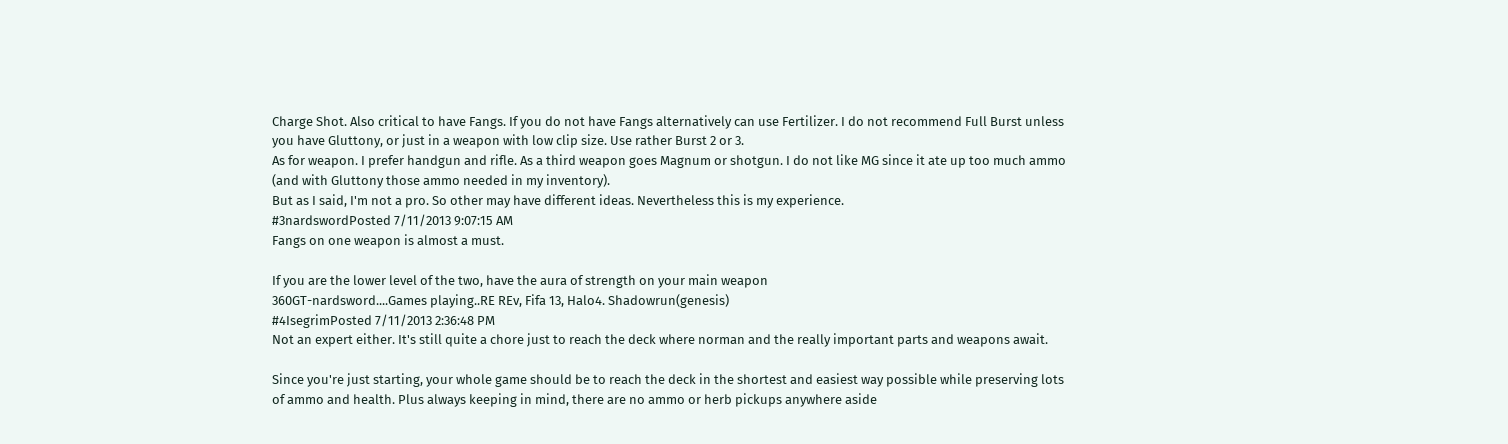Charge Shot. Also critical to have Fangs. If you do not have Fangs alternatively can use Fertilizer. I do not recommend Full Burst unless you have Gluttony, or just in a weapon with low clip size. Use rather Burst 2 or 3.
As for weapon. I prefer handgun and rifle. As a third weapon goes Magnum or shotgun. I do not like MG since it ate up too much ammo (and with Gluttony those ammo needed in my inventory).
But as I said, I'm not a pro. So other may have different ideas. Nevertheless this is my experience.
#3nardswordPosted 7/11/2013 9:07:15 AM
Fangs on one weapon is almost a must.

If you are the lower level of the two, have the aura of strength on your main weapon
360GT-nardsword....Games playing..RE REv, Fifa 13, Halo4. Shadowrun(genesis)
#4IsegrimPosted 7/11/2013 2:36:48 PM
Not an expert either. It's still quite a chore just to reach the deck where norman and the really important parts and weapons await.

Since you're just starting, your whole game should be to reach the deck in the shortest and easiest way possible while preserving lots of ammo and health. Plus always keeping in mind, there are no ammo or herb pickups anywhere aside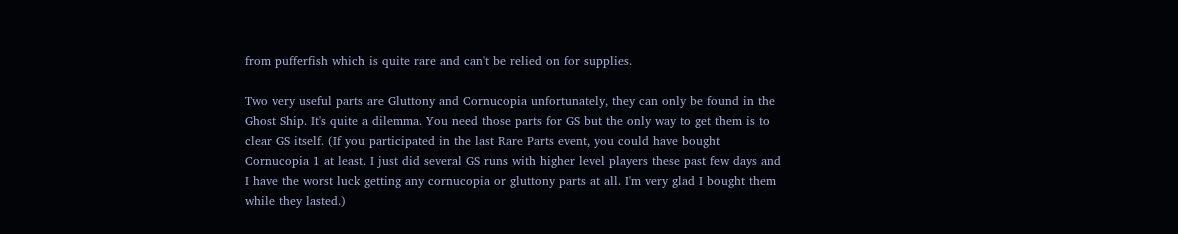from pufferfish which is quite rare and can't be relied on for supplies.

Two very useful parts are Gluttony and Cornucopia unfortunately, they can only be found in the Ghost Ship. It's quite a dilemma. You need those parts for GS but the only way to get them is to clear GS itself. (If you participated in the last Rare Parts event, you could have bought Cornucopia 1 at least. I just did several GS runs with higher level players these past few days and I have the worst luck getting any cornucopia or gluttony parts at all. I'm very glad I bought them while they lasted.)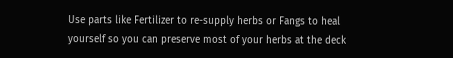Use parts like Fertilizer to re-supply herbs or Fangs to heal yourself so you can preserve most of your herbs at the deck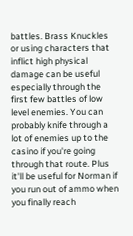battles. Brass Knuckles or using characters that inflict high physical damage can be useful especially through the first few battles of low level enemies. You can probably knife through a lot of enemies up to the casino if you're going through that route. Plus it'll be useful for Norman if you run out of ammo when you finally reach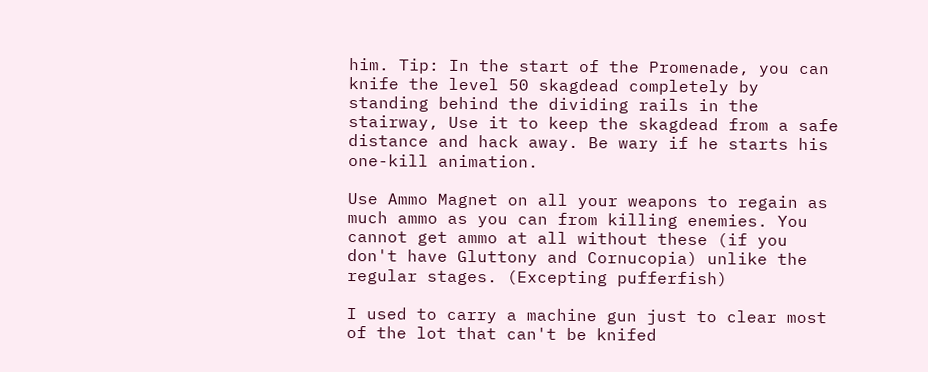him. Tip: In the start of the Promenade, you can knife the level 50 skagdead completely by standing behind the dividing rails in the stairway, Use it to keep the skagdead from a safe distance and hack away. Be wary if he starts his one-kill animation.

Use Ammo Magnet on all your weapons to regain as much ammo as you can from killing enemies. You cannot get ammo at all without these (if you don't have Gluttony and Cornucopia) unlike the regular stages. (Excepting pufferfish)

I used to carry a machine gun just to clear most of the lot that can't be knifed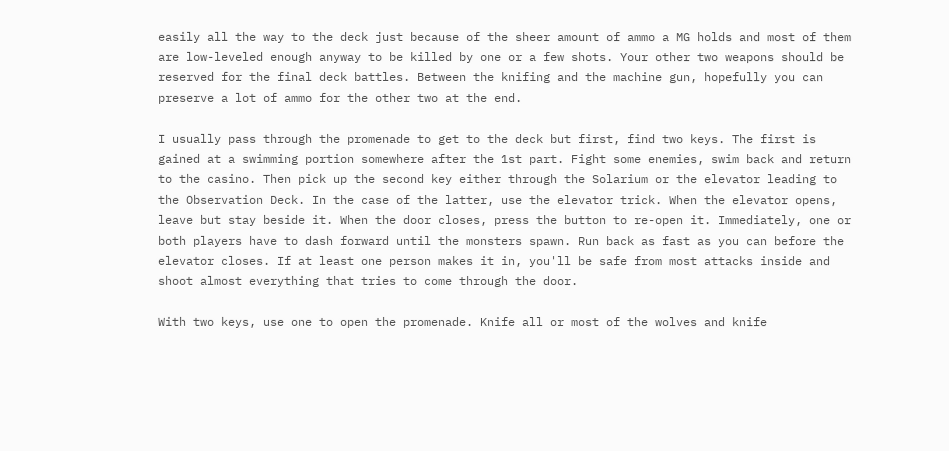easily all the way to the deck just because of the sheer amount of ammo a MG holds and most of them are low-leveled enough anyway to be killed by one or a few shots. Your other two weapons should be reserved for the final deck battles. Between the knifing and the machine gun, hopefully you can preserve a lot of ammo for the other two at the end.

I usually pass through the promenade to get to the deck but first, find two keys. The first is gained at a swimming portion somewhere after the 1st part. Fight some enemies, swim back and return to the casino. Then pick up the second key either through the Solarium or the elevator leading to the Observation Deck. In the case of the latter, use the elevator trick. When the elevator opens, leave but stay beside it. When the door closes, press the button to re-open it. Immediately, one or both players have to dash forward until the monsters spawn. Run back as fast as you can before the elevator closes. If at least one person makes it in, you'll be safe from most attacks inside and shoot almost everything that tries to come through the door.

With two keys, use one to open the promenade. Knife all or most of the wolves and knife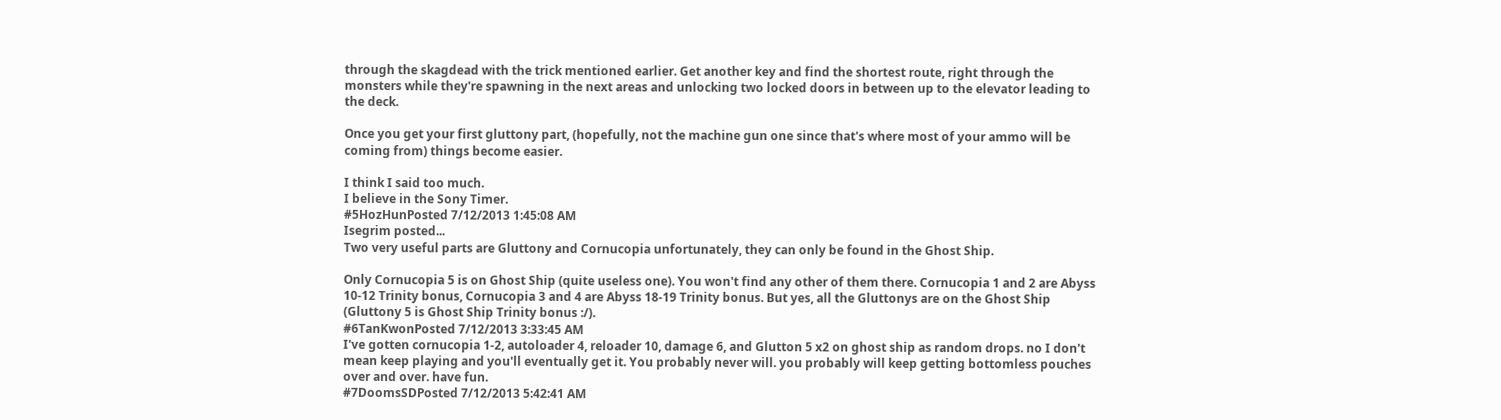through the skagdead with the trick mentioned earlier. Get another key and find the shortest route, right through the monsters while they're spawning in the next areas and unlocking two locked doors in between up to the elevator leading to the deck.

Once you get your first gluttony part, (hopefully, not the machine gun one since that's where most of your ammo will be coming from) things become easier.

I think I said too much.
I believe in the Sony Timer.
#5HozHunPosted 7/12/2013 1:45:08 AM
Isegrim posted...
Two very useful parts are Gluttony and Cornucopia unfortunately, they can only be found in the Ghost Ship.

Only Cornucopia 5 is on Ghost Ship (quite useless one). You won't find any other of them there. Cornucopia 1 and 2 are Abyss 10-12 Trinity bonus, Cornucopia 3 and 4 are Abyss 18-19 Trinity bonus. But yes, all the Gluttonys are on the Ghost Ship (Gluttony 5 is Ghost Ship Trinity bonus :/).
#6TanKwonPosted 7/12/2013 3:33:45 AM
I've gotten cornucopia 1-2, autoloader 4, reloader 10, damage 6, and Glutton 5 x2 on ghost ship as random drops. no I don't mean keep playing and you'll eventually get it. You probably never will. you probably will keep getting bottomless pouches over and over. have fun.
#7DoomsSDPosted 7/12/2013 5:42:41 AM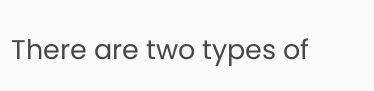There are two types of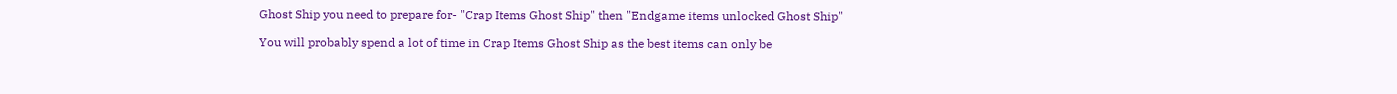Ghost Ship you need to prepare for- "Crap Items Ghost Ship" then "Endgame items unlocked Ghost Ship"

You will probably spend a lot of time in Crap Items Ghost Ship as the best items can only be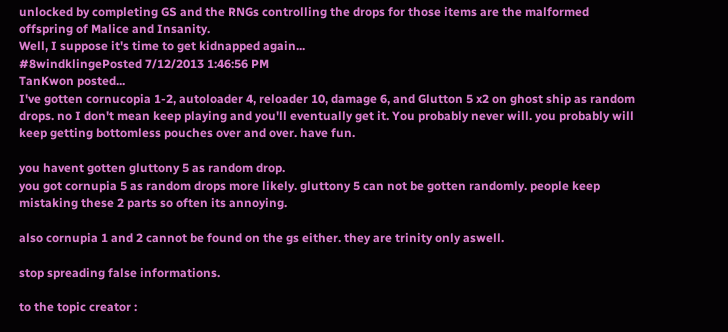unlocked by completing GS and the RNGs controlling the drops for those items are the malformed offspring of Malice and Insanity.
Well, I suppose it's time to get kidnapped again...
#8windklingePosted 7/12/2013 1:46:56 PM
TanKwon posted...
I've gotten cornucopia 1-2, autoloader 4, reloader 10, damage 6, and Glutton 5 x2 on ghost ship as random drops. no I don't mean keep playing and you'll eventually get it. You probably never will. you probably will keep getting bottomless pouches over and over. have fun.

you havent gotten gluttony 5 as random drop.
you got cornupia 5 as random drops more likely. gluttony 5 can not be gotten randomly. people keep mistaking these 2 parts so often its annoying.

also cornupia 1 and 2 cannot be found on the gs either. they are trinity only aswell.

stop spreading false informations.

to the topic creator :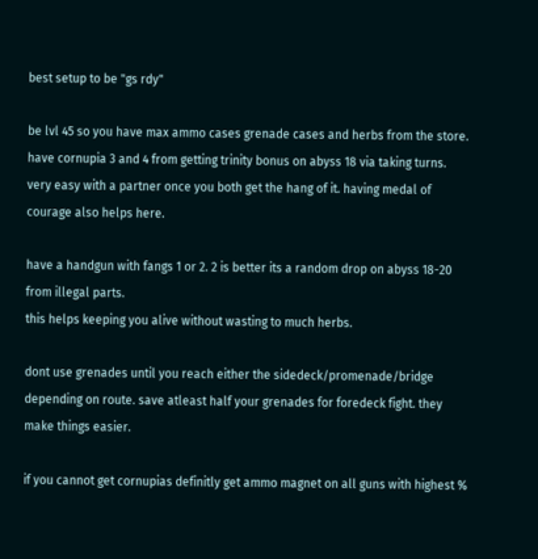best setup to be "gs rdy"

be lvl 45 so you have max ammo cases grenade cases and herbs from the store.
have cornupia 3 and 4 from getting trinity bonus on abyss 18 via taking turns. very easy with a partner once you both get the hang of it. having medal of courage also helps here.

have a handgun with fangs 1 or 2. 2 is better its a random drop on abyss 18-20 from illegal parts.
this helps keeping you alive without wasting to much herbs.

dont use grenades until you reach either the sidedeck/promenade/bridge depending on route. save atleast half your grenades for foredeck fight. they make things easier.

if you cannot get cornupias definitly get ammo magnet on all guns with highest %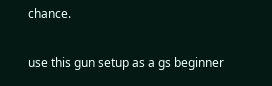chance.

use this gun setup as a gs beginner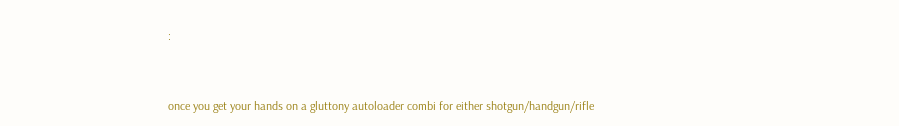:


once you get your hands on a gluttony autoloader combi for either shotgun/handgun/rifle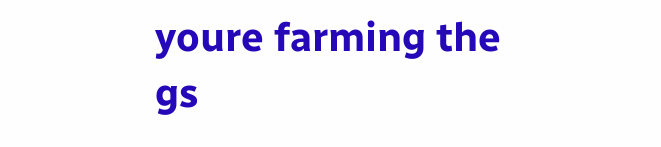youre farming the gs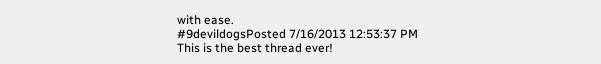with ease.
#9devildogsPosted 7/16/2013 12:53:37 PM
This is the best thread ever!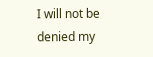I will not be denied my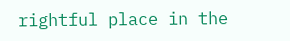rightful place in the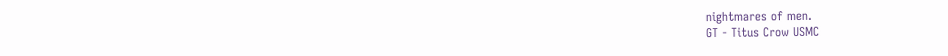nightmares of men.
GT - Titus Crow USMC